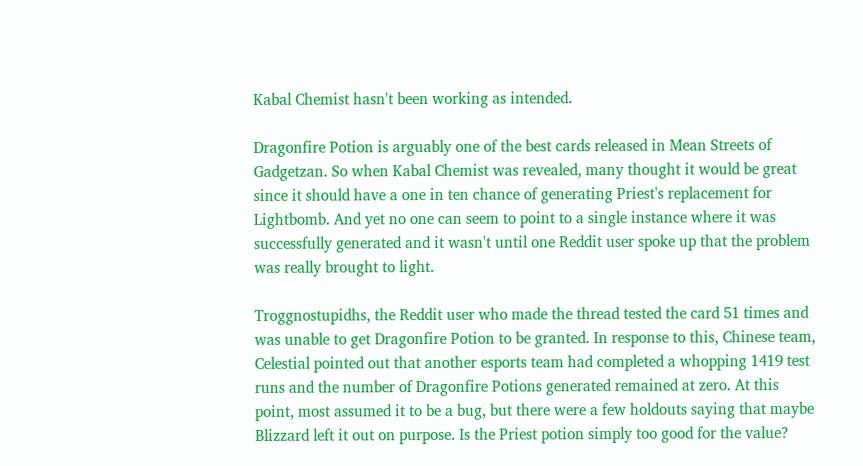Kabal Chemist hasn't been working as intended.

Dragonfire Potion is arguably one of the best cards released in Mean Streets of Gadgetzan. So when Kabal Chemist was revealed, many thought it would be great since it should have a one in ten chance of generating Priest's replacement for Lightbomb. And yet no one can seem to point to a single instance where it was successfully generated and it wasn't until one Reddit user spoke up that the problem was really brought to light.

Troggnostupidhs, the Reddit user who made the thread tested the card 51 times and was unable to get Dragonfire Potion to be granted. In response to this, Chinese team, Celestial pointed out that another esports team had completed a whopping 1419 test runs and the number of Dragonfire Potions generated remained at zero. At this point, most assumed it to be a bug, but there were a few holdouts saying that maybe Blizzard left it out on purpose. Is the Priest potion simply too good for the value?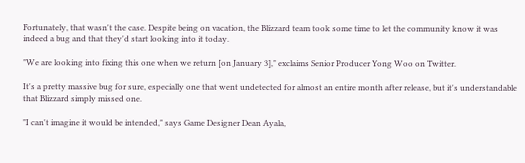Fortunately, that wasn't the case. Despite being on vacation, the Blizzard team took some time to let the community know it was indeed a bug and that they'd start looking into it today.

"We are looking into fixing this one when we return [on January 3]," exclaims Senior Producer Yong Woo on Twitter.

It's a pretty massive bug for sure, especially one that went undetected for almost an entire month after release, but it's understandable that Blizzard simply missed one.

"I can't imagine it would be intended," says Game Designer Dean Ayala,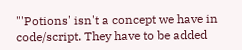"'Potions' isn't a concept we have in code/script. They have to be added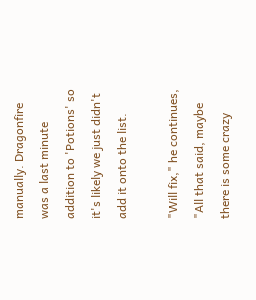manually. Dragonfire was a last minute addition to 'Potions' so it's likely we just didn't add it onto the list.

"Will fix," he continues, "All that said, maybe there is some crazy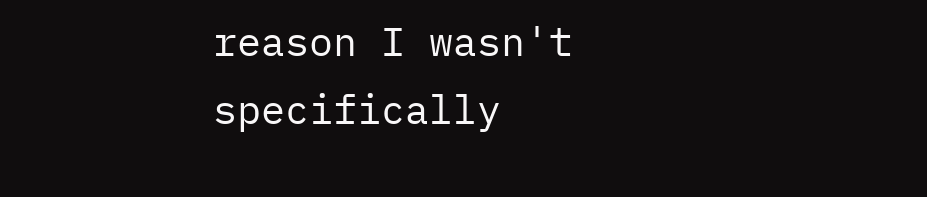reason I wasn't specifically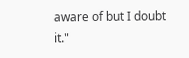aware of but I doubt it."